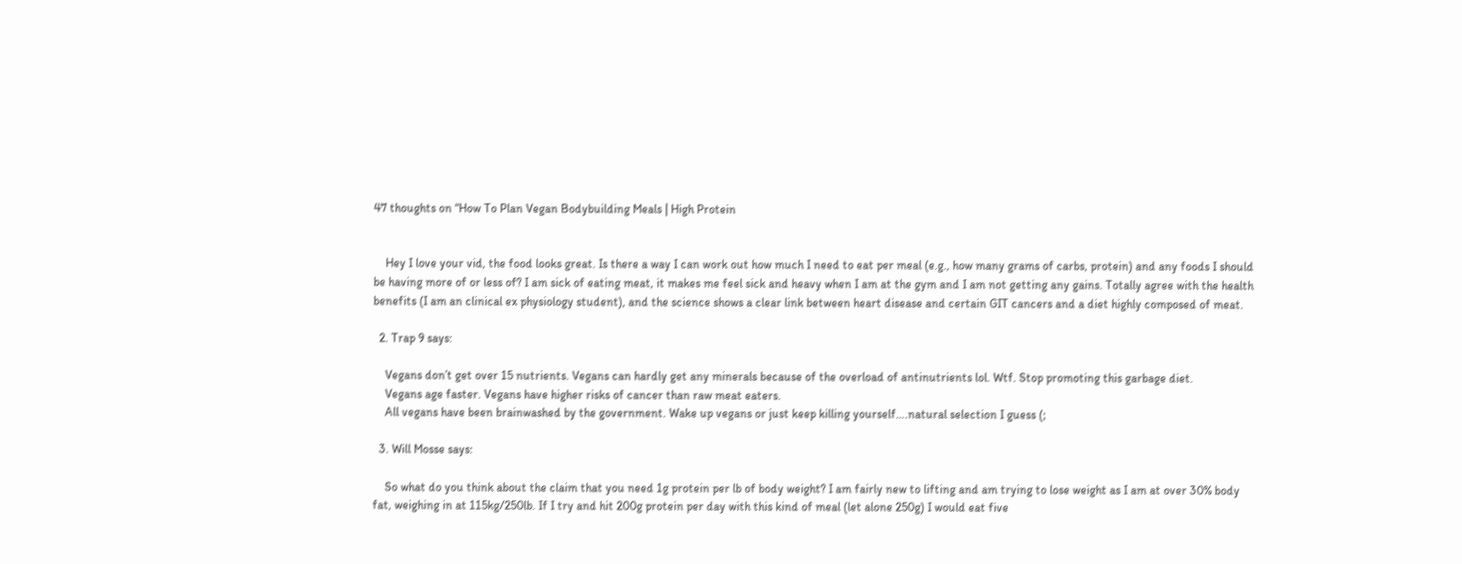47 thoughts on “How To Plan Vegan Bodybuilding Meals | High Protein


    Hey I love your vid, the food looks great. Is there a way I can work out how much I need to eat per meal (e.g., how many grams of carbs, protein) and any foods I should be having more of or less of? I am sick of eating meat, it makes me feel sick and heavy when I am at the gym and I am not getting any gains. Totally agree with the health benefits (I am an clinical ex physiology student), and the science shows a clear link between heart disease and certain GIT cancers and a diet highly composed of meat.

  2. Trap 9 says:

    Vegans don’t get over 15 nutrients. Vegans can hardly get any minerals because of the overload of antinutrients lol. Wtf. Stop promoting this garbage diet.
    Vegans age faster. Vegans have higher risks of cancer than raw meat eaters.
    All vegans have been brainwashed by the government. Wake up vegans or just keep killing yourself….natural selection I guess (;

  3. Will Mosse says:

    So what do you think about the claim that you need 1g protein per lb of body weight? I am fairly new to lifting and am trying to lose weight as I am at over 30% body fat, weighing in at 115kg/250lb. If I try and hit 200g protein per day with this kind of meal (let alone 250g) I would eat five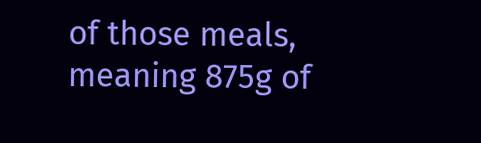of those meals, meaning 875g of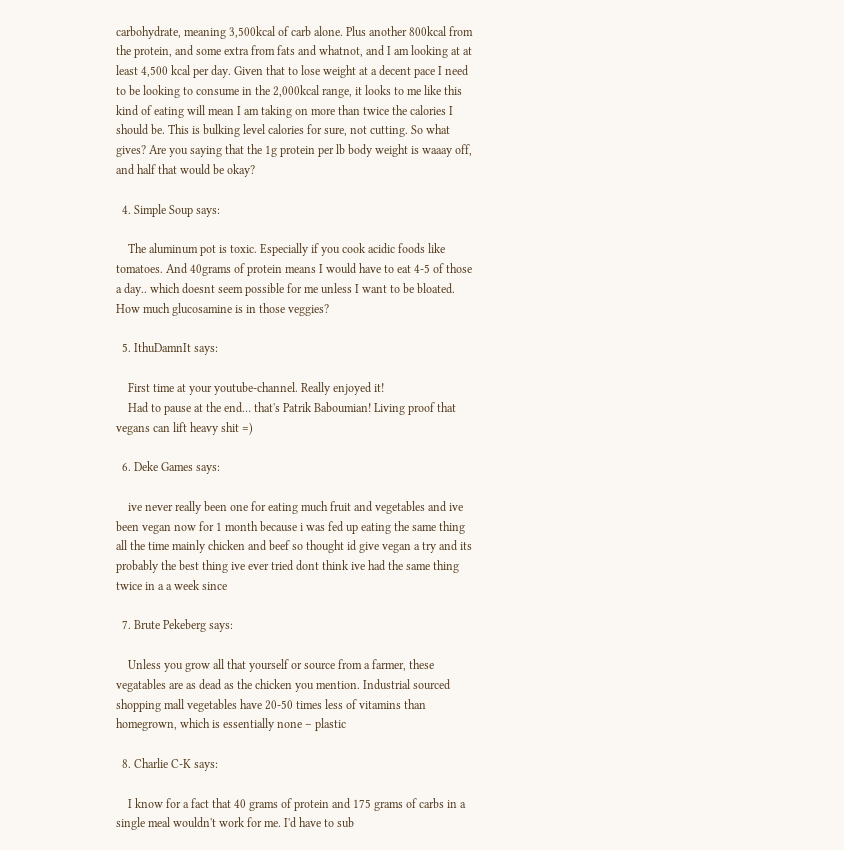carbohydrate, meaning 3,500kcal of carb alone. Plus another 800kcal from the protein, and some extra from fats and whatnot, and I am looking at at least 4,500 kcal per day. Given that to lose weight at a decent pace I need to be looking to consume in the 2,000kcal range, it looks to me like this kind of eating will mean I am taking on more than twice the calories I should be. This is bulking level calories for sure, not cutting. So what gives? Are you saying that the 1g protein per lb body weight is waaay off, and half that would be okay?

  4. Simple Soup says:

    The aluminum pot is toxic. Especially if you cook acidic foods like tomatoes. And 40grams of protein means I would have to eat 4-5 of those a day.. which doesnt seem possible for me unless I want to be bloated. How much glucosamine is in those veggies?

  5. IthuDamnIt says:

    First time at your youtube-channel. Really enjoyed it!
    Had to pause at the end… that's Patrik Baboumian! Living proof that vegans can lift heavy shit =)

  6. Deke Games says:

    ive never really been one for eating much fruit and vegetables and ive been vegan now for 1 month because i was fed up eating the same thing all the time mainly chicken and beef so thought id give vegan a try and its probably the best thing ive ever tried dont think ive had the same thing twice in a a week since

  7. Brute Pekeberg says:

    Unless you grow all that yourself or source from a farmer, these vegatables are as dead as the chicken you mention. Industrial sourced shopping mall vegetables have 20-50 times less of vitamins than homegrown, which is essentially none – plastic

  8. Charlie C-K says:

    I know for a fact that 40 grams of protein and 175 grams of carbs in a single meal wouldn't work for me. I'd have to sub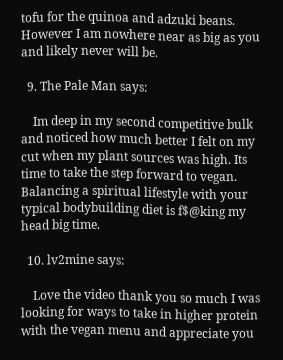tofu for the quinoa and adzuki beans. However I am nowhere near as big as you and likely never will be.

  9. The Pale Man says:

    Im deep in my second competitive bulk and noticed how much better I felt on my cut when my plant sources was high. Its time to take the step forward to vegan. Balancing a spiritual lifestyle with your typical bodybuilding diet is f$@king my head big time.

  10. lv2mine says:

    Love the video thank you so much I was looking for ways to take in higher protein with the vegan menu and appreciate you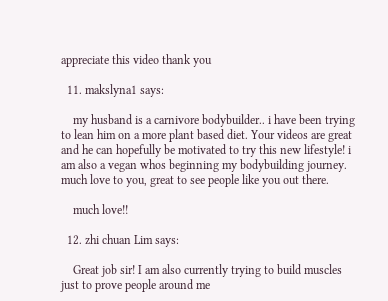appreciate this video thank you

  11. makslyna1 says:

    my husband is a carnivore bodybuilder.. i have been trying to lean him on a more plant based diet. Your videos are great and he can hopefully be motivated to try this new lifestyle! i am also a vegan whos beginning my bodybuilding journey. much love to you, great to see people like you out there.

    much love!!

  12. zhi chuan Lim says:

    Great job sir! I am also currently trying to build muscles just to prove people around me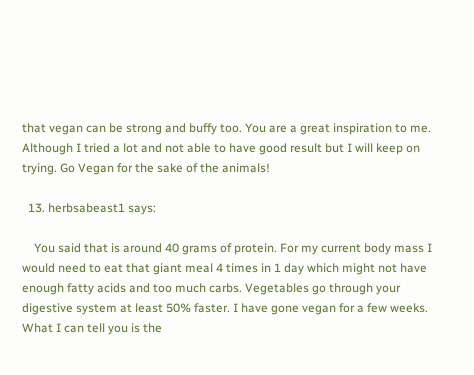that vegan can be strong and buffy too. You are a great inspiration to me. Although I tried a lot and not able to have good result but I will keep on trying. Go Vegan for the sake of the animals!

  13. herbsabeast1 says:

    You said that is around 40 grams of protein. For my current body mass I would need to eat that giant meal 4 times in 1 day which might not have enough fatty acids and too much carbs. Vegetables go through your digestive system at least 50% faster. I have gone vegan for a few weeks. What I can tell you is the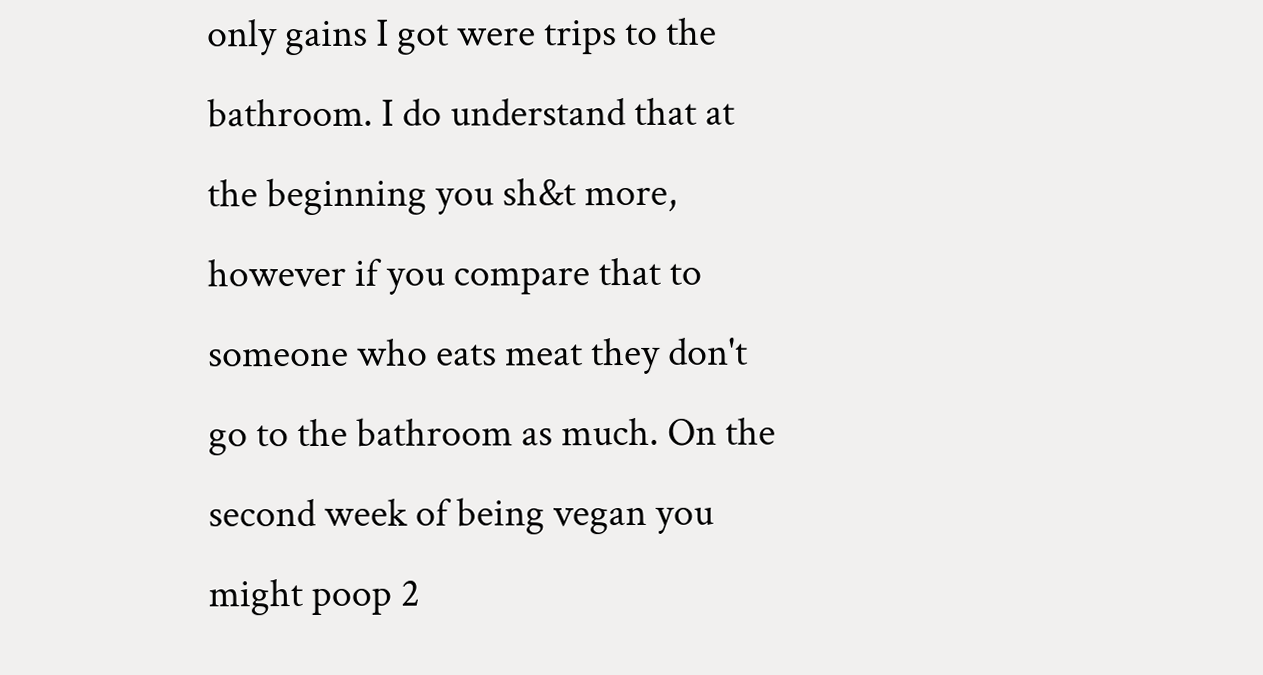only gains I got were trips to the bathroom. I do understand that at the beginning you sh&t more, however if you compare that to someone who eats meat they don't go to the bathroom as much. On the second week of being vegan you might poop 2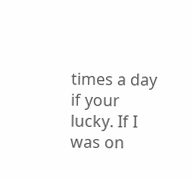times a day if your lucky. If I was on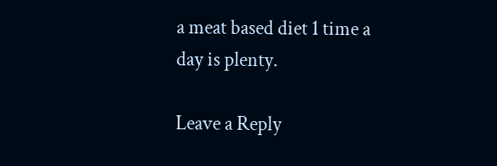a meat based diet 1 time a day is plenty.

Leave a Reply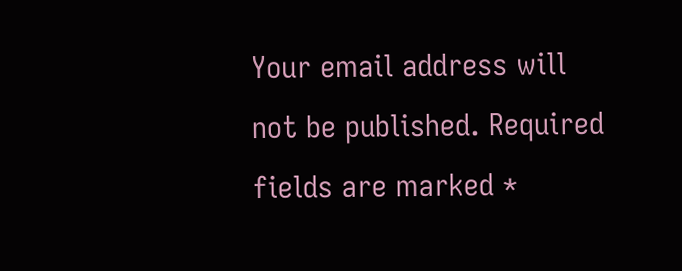Your email address will not be published. Required fields are marked *